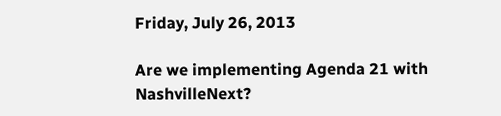Friday, July 26, 2013

Are we implementing Agenda 21 with NashvilleNext?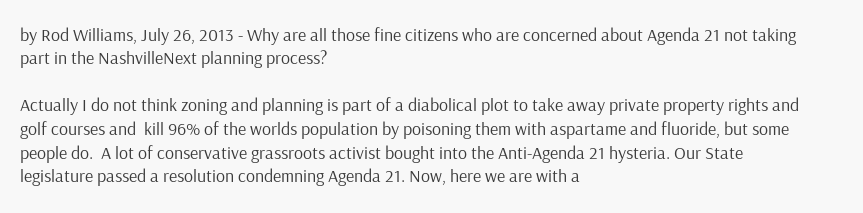by Rod Williams, July 26, 2013 - Why are all those fine citizens who are concerned about Agenda 21 not taking part in the NashvilleNext planning process?

Actually I do not think zoning and planning is part of a diabolical plot to take away private property rights and golf courses and  kill 96% of the worlds population by poisoning them with aspartame and fluoride, but some people do.  A lot of conservative grassroots activist bought into the Anti-Agenda 21 hysteria. Our State legislature passed a resolution condemning Agenda 21. Now, here we are with a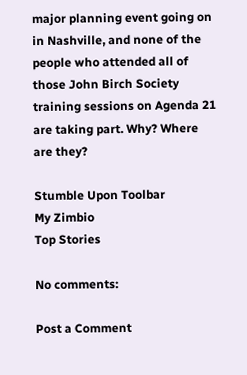major planning event going on in Nashville, and none of the people who attended all of those John Birch Society training sessions on Agenda 21 are taking part. Why? Where are they?

Stumble Upon Toolbar
My Zimbio
Top Stories

No comments:

Post a Comment